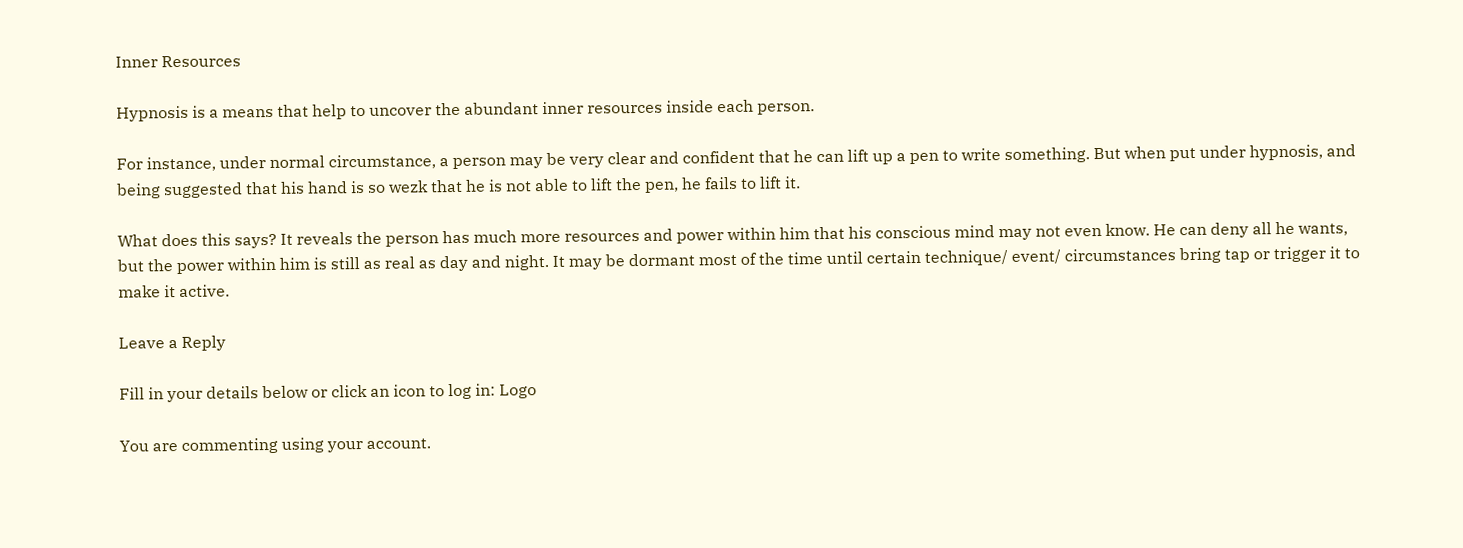Inner Resources

Hypnosis is a means that help to uncover the abundant inner resources inside each person.

For instance, under normal circumstance, a person may be very clear and confident that he can lift up a pen to write something. But when put under hypnosis, and being suggested that his hand is so wezk that he is not able to lift the pen, he fails to lift it.

What does this says? It reveals the person has much more resources and power within him that his conscious mind may not even know. He can deny all he wants, but the power within him is still as real as day and night. It may be dormant most of the time until certain technique/ event/ circumstances bring tap or trigger it to make it active.

Leave a Reply

Fill in your details below or click an icon to log in: Logo

You are commenting using your account.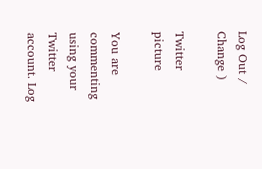Log Out /  Change )

Twitter picture

You are commenting using your Twitter account. Log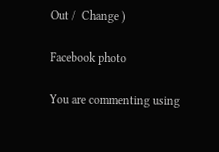Out /  Change )

Facebook photo

You are commenting using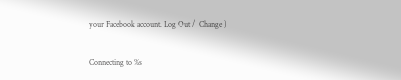your Facebook account. Log Out /  Change )

Connecting to %s